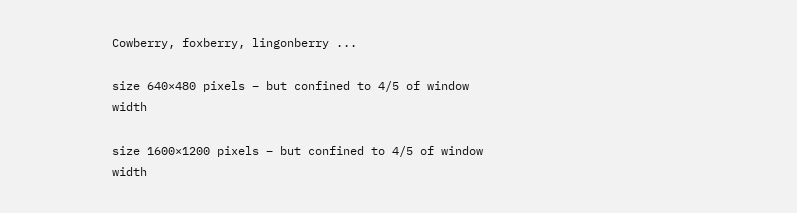Cowberry, foxberry, lingonberry ...

size 640×480 pixels – but confined to 4/5 of window width

size 1600×1200 pixels – but confined to 4/5 of window width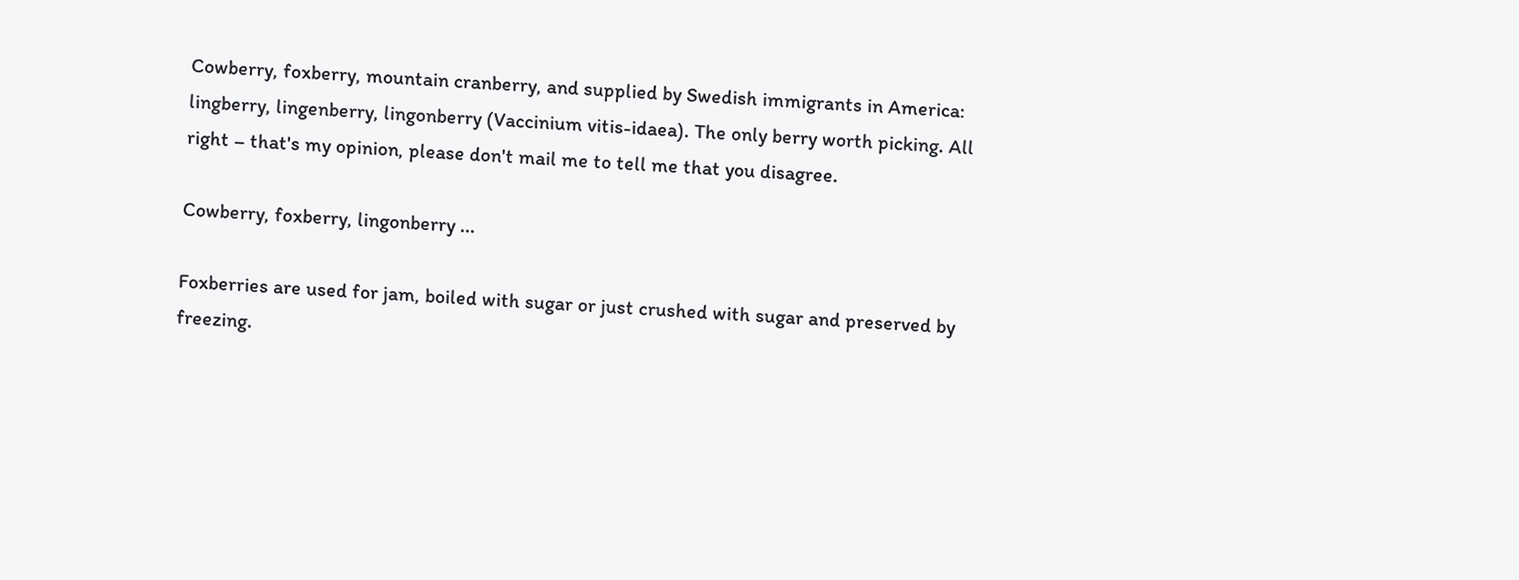Cowberry, foxberry, mountain cranberry, and supplied by Swedish immigrants in America: lingberry, lingenberry, lingonberry (Vaccinium vitis-idaea). The only berry worth picking. All right – that's my opinion, please don't mail me to tell me that you disagree.

Cowberry, foxberry, lingonberry ...

Foxberries are used for jam, boiled with sugar or just crushed with sugar and preserved by freezing.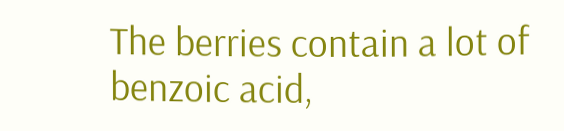The berries contain a lot of benzoic acid,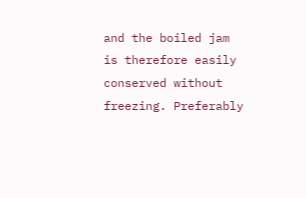and the boiled jam is therefore easily conserved without freezing. Preferably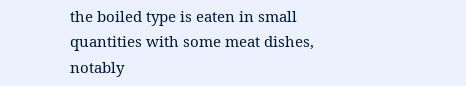the boiled type is eaten in small quantities with some meat dishes, notably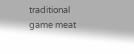traditional game meat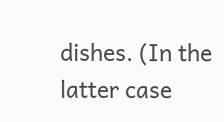dishes. (In the latter case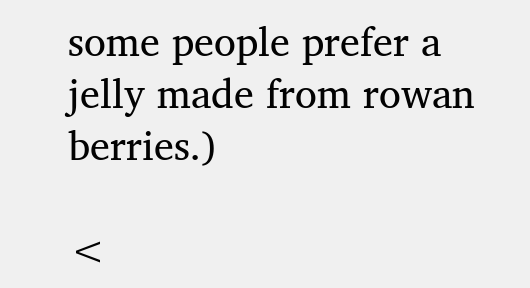some people prefer a jelly made from rowan berries.)

<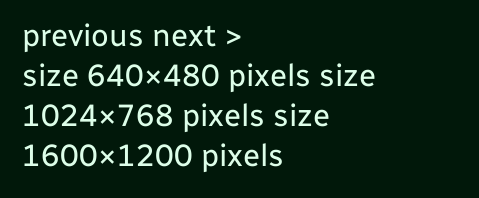previous next >
size 640×480 pixels size 1024×768 pixels size 1600×1200 pixels